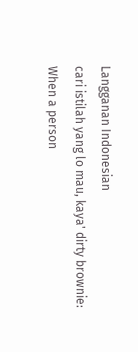Langganan Indonesian
cari istilah yang lo mau, kaya' dirty brownie:
When a person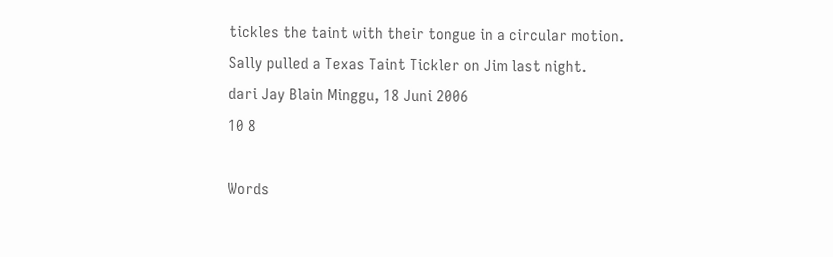tickles the taint with their tongue in a circular motion.
Sally pulled a Texas Taint Tickler on Jim last night.
dari Jay Blain Minggu, 18 Juni 2006
10 8

Words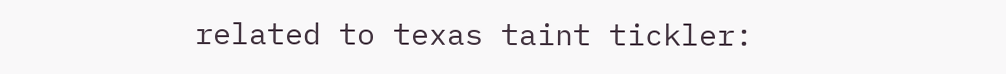related to texas taint tickler: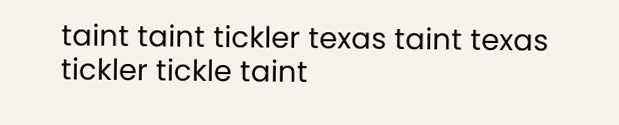taint taint tickler texas taint texas tickler tickle taint